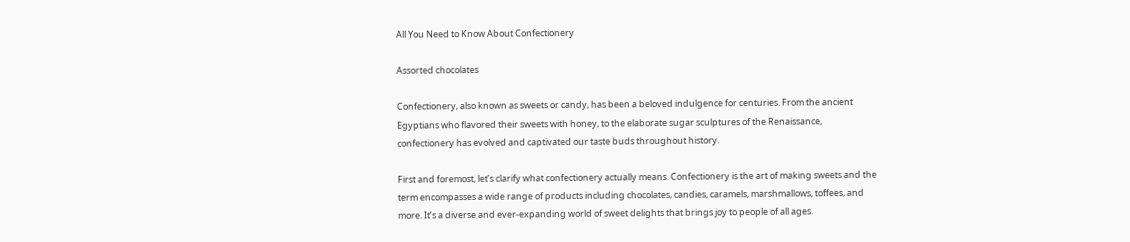All You Need to Know About Confectionery

Assorted chocolates

Confectionery, also known as sweets or candy, has been a beloved indulgence for centuries. From the ancient Egyptians who flavored their sweets with honey, to the elaborate sugar sculptures of the Renaissance, confectionery has evolved and captivated our taste buds throughout history.

First and foremost, let’s clarify what confectionery actually means. Confectionery is the art of making sweets and the term encompasses a wide range of products including chocolates, candies, caramels, marshmallows, toffees, and more. It’s a diverse and ever-expanding world of sweet delights that brings joy to people of all ages.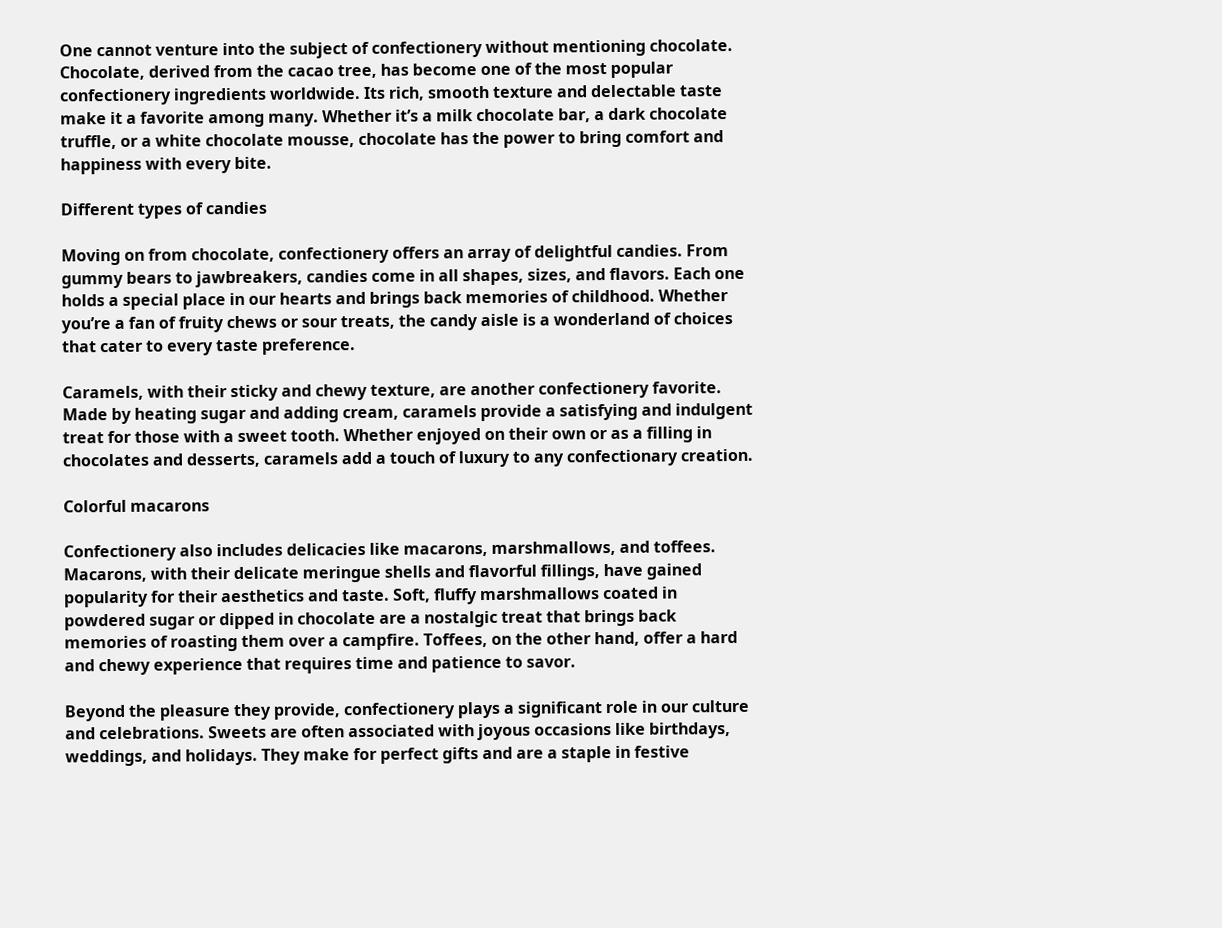One cannot venture into the subject of confectionery without mentioning chocolate. Chocolate, derived from the cacao tree, has become one of the most popular confectionery ingredients worldwide. Its rich, smooth texture and delectable taste make it a favorite among many. Whether it’s a milk chocolate bar, a dark chocolate truffle, or a white chocolate mousse, chocolate has the power to bring comfort and happiness with every bite.

Different types of candies

Moving on from chocolate, confectionery offers an array of delightful candies. From gummy bears to jawbreakers, candies come in all shapes, sizes, and flavors. Each one holds a special place in our hearts and brings back memories of childhood. Whether you’re a fan of fruity chews or sour treats, the candy aisle is a wonderland of choices that cater to every taste preference.

Caramels, with their sticky and chewy texture, are another confectionery favorite. Made by heating sugar and adding cream, caramels provide a satisfying and indulgent treat for those with a sweet tooth. Whether enjoyed on their own or as a filling in chocolates and desserts, caramels add a touch of luxury to any confectionary creation.

Colorful macarons

Confectionery also includes delicacies like macarons, marshmallows, and toffees. Macarons, with their delicate meringue shells and flavorful fillings, have gained popularity for their aesthetics and taste. Soft, fluffy marshmallows coated in powdered sugar or dipped in chocolate are a nostalgic treat that brings back memories of roasting them over a campfire. Toffees, on the other hand, offer a hard and chewy experience that requires time and patience to savor.

Beyond the pleasure they provide, confectionery plays a significant role in our culture and celebrations. Sweets are often associated with joyous occasions like birthdays, weddings, and holidays. They make for perfect gifts and are a staple in festive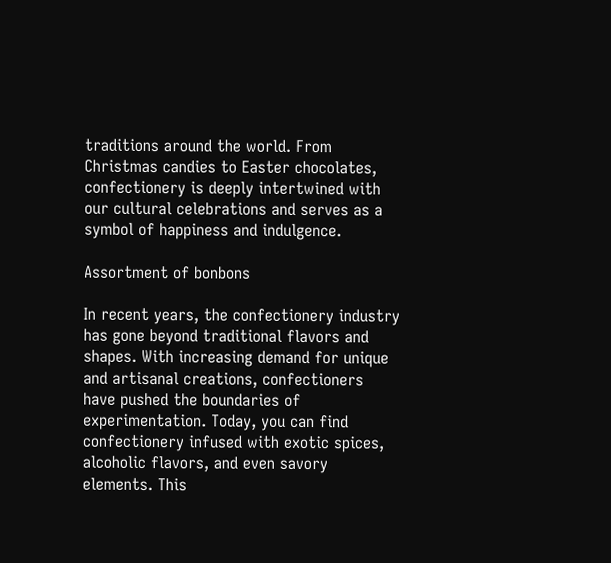traditions around the world. From Christmas candies to Easter chocolates, confectionery is deeply intertwined with our cultural celebrations and serves as a symbol of happiness and indulgence.

Assortment of bonbons

In recent years, the confectionery industry has gone beyond traditional flavors and shapes. With increasing demand for unique and artisanal creations, confectioners have pushed the boundaries of experimentation. Today, you can find confectionery infused with exotic spices, alcoholic flavors, and even savory elements. This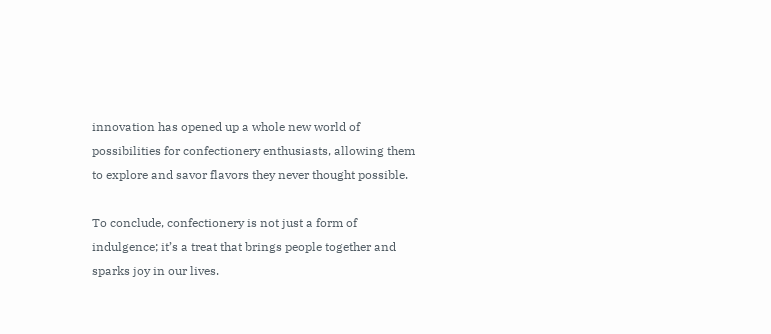innovation has opened up a whole new world of possibilities for confectionery enthusiasts, allowing them to explore and savor flavors they never thought possible.

To conclude, confectionery is not just a form of indulgence; it’s a treat that brings people together and sparks joy in our lives.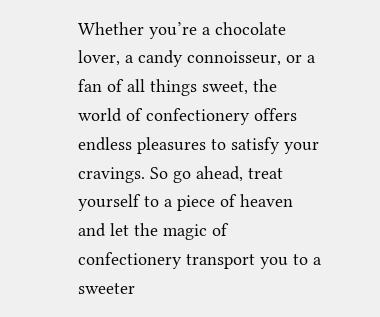Whether you’re a chocolate lover, a candy connoisseur, or a fan of all things sweet, the world of confectionery offers endless pleasures to satisfy your cravings. So go ahead, treat yourself to a piece of heaven and let the magic of confectionery transport you to a sweeter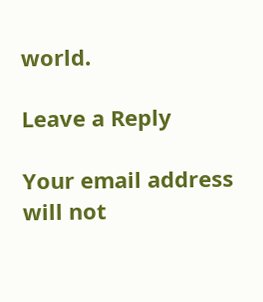world.

Leave a Reply

Your email address will not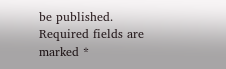be published. Required fields are marked *